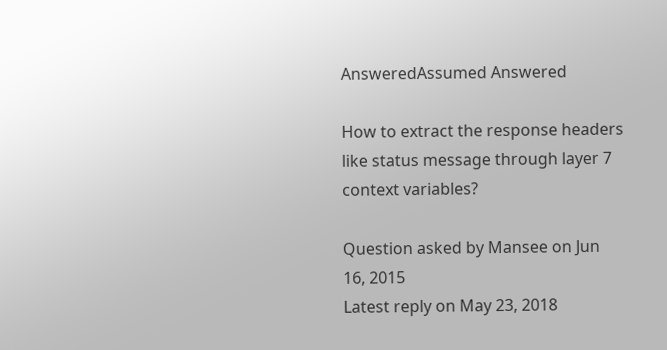AnsweredAssumed Answered

How to extract the response headers like status message through layer 7 context variables?

Question asked by Mansee on Jun 16, 2015
Latest reply on May 23, 2018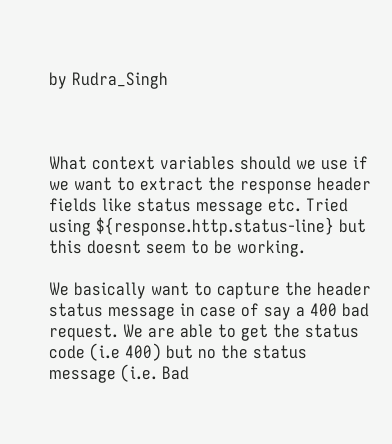by Rudra_Singh



What context variables should we use if we want to extract the response header fields like status message etc. Tried using ${response.http.status-line} but this doesnt seem to be working.

We basically want to capture the header status message in case of say a 400 bad request. We are able to get the status code (i.e 400) but no the status message (i.e. Bad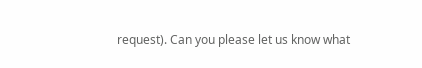request). Can you please let us know what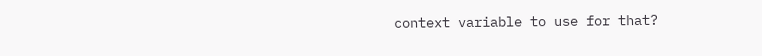context variable to use for that?